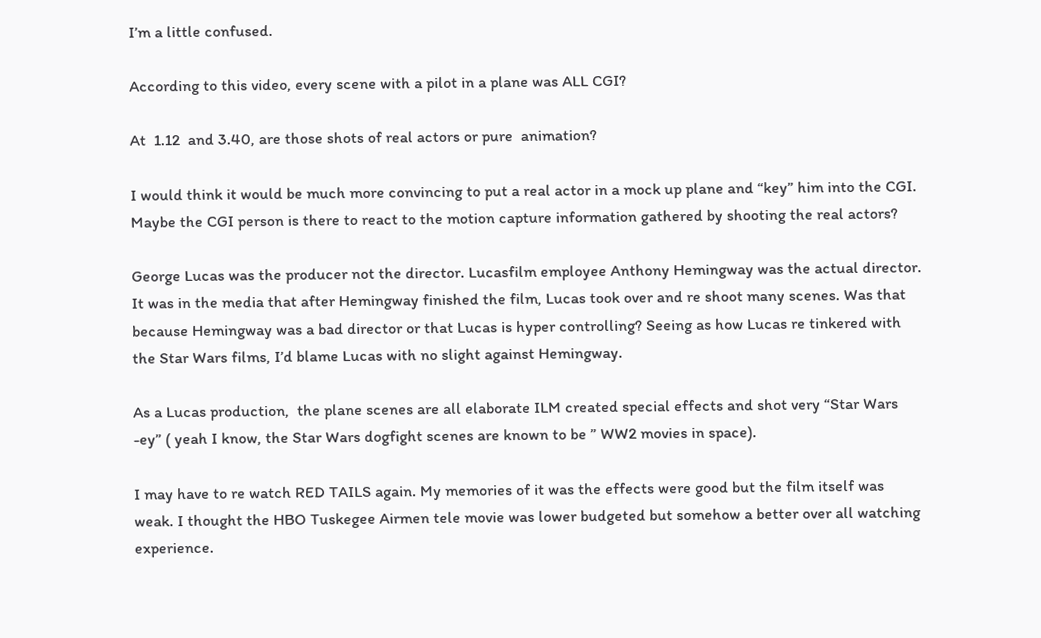I’m a little confused.

According to this video, every scene with a pilot in a plane was ALL CGI?

At  1.12  and 3.40, are those shots of real actors or pure  animation?

I would think it would be much more convincing to put a real actor in a mock up plane and “key” him into the CGI. Maybe the CGI person is there to react to the motion capture information gathered by shooting the real actors?

George Lucas was the producer not the director. Lucasfilm employee Anthony Hemingway was the actual director. It was in the media that after Hemingway finished the film, Lucas took over and re shoot many scenes. Was that because Hemingway was a bad director or that Lucas is hyper controlling? Seeing as how Lucas re tinkered with the Star Wars films, I’d blame Lucas with no slight against Hemingway.

As a Lucas production,  the plane scenes are all elaborate ILM created special effects and shot very “Star Wars -ey” ( yeah I know, the Star Wars dogfight scenes are known to be ” WW2 movies in space).

I may have to re watch RED TAILS again. My memories of it was the effects were good but the film itself was weak. I thought the HBO Tuskegee Airmen tele movie was lower budgeted but somehow a better over all watching experience.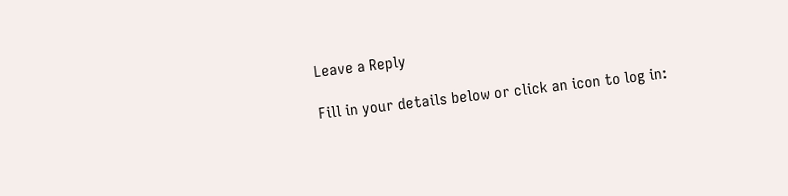Leave a Reply

Fill in your details below or click an icon to log in: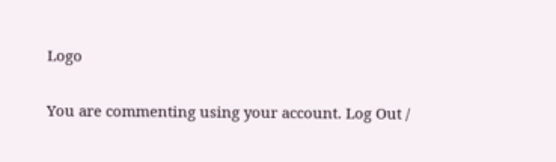Logo

You are commenting using your account. Log Out /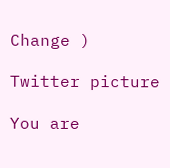Change )

Twitter picture

You are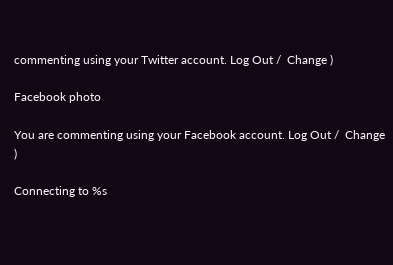commenting using your Twitter account. Log Out /  Change )

Facebook photo

You are commenting using your Facebook account. Log Out /  Change )

Connecting to %s